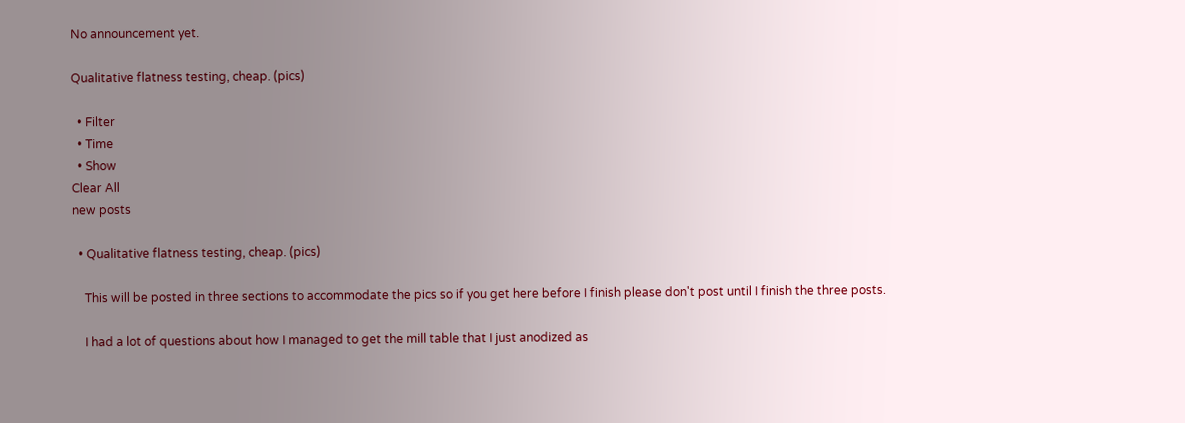No announcement yet.

Qualitative flatness testing, cheap. (pics)

  • Filter
  • Time
  • Show
Clear All
new posts

  • Qualitative flatness testing, cheap. (pics)

    This will be posted in three sections to accommodate the pics so if you get here before I finish please don't post until I finish the three posts.

    I had a lot of questions about how I managed to get the mill table that I just anodized as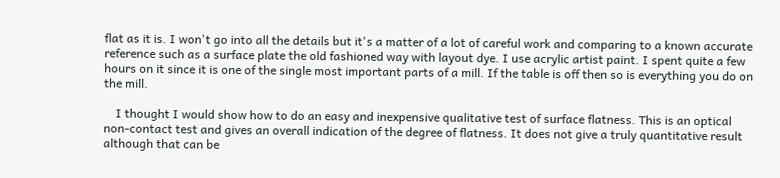flat as it is. I won't go into all the details but it's a matter of a lot of careful work and comparing to a known accurate reference such as a surface plate the old fashioned way with layout dye. I use acrylic artist paint. I spent quite a few hours on it since it is one of the single most important parts of a mill. If the table is off then so is everything you do on the mill.

    I thought I would show how to do an easy and inexpensive qualitative test of surface flatness. This is an optical non-contact test and gives an overall indication of the degree of flatness. It does not give a truly quantitative result although that can be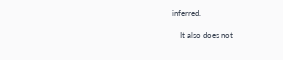inferred.

    It also does not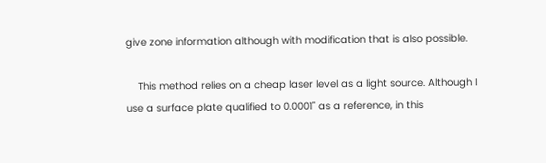give zone information although with modification that is also possible.

    This method relies on a cheap laser level as a light source. Although I use a surface plate qualified to 0.0001" as a reference, in this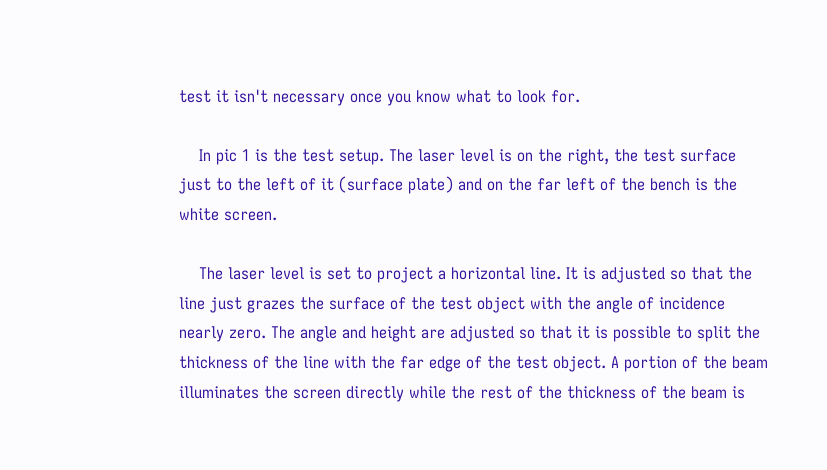test it isn't necessary once you know what to look for.

    In pic 1 is the test setup. The laser level is on the right, the test surface just to the left of it (surface plate) and on the far left of the bench is the white screen.

    The laser level is set to project a horizontal line. It is adjusted so that the line just grazes the surface of the test object with the angle of incidence nearly zero. The angle and height are adjusted so that it is possible to split the thickness of the line with the far edge of the test object. A portion of the beam illuminates the screen directly while the rest of the thickness of the beam is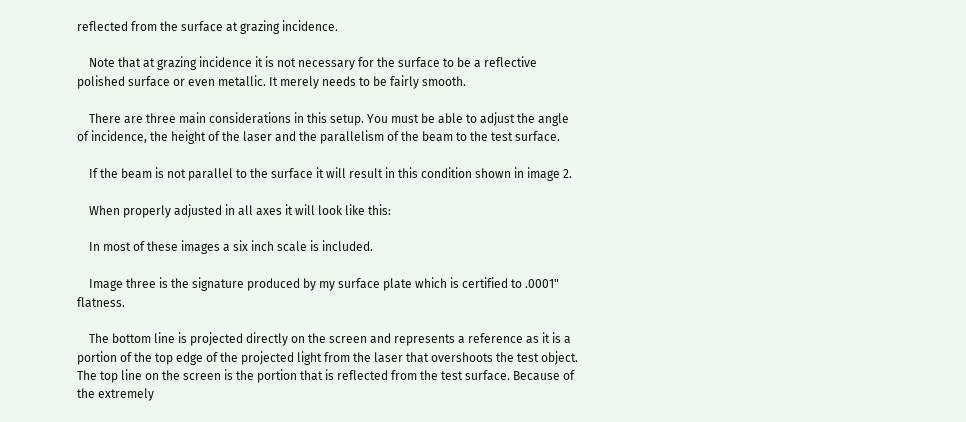reflected from the surface at grazing incidence.

    Note that at grazing incidence it is not necessary for the surface to be a reflective polished surface or even metallic. It merely needs to be fairly smooth.

    There are three main considerations in this setup. You must be able to adjust the angle of incidence, the height of the laser and the parallelism of the beam to the test surface.

    If the beam is not parallel to the surface it will result in this condition shown in image 2.

    When properly adjusted in all axes it will look like this:

    In most of these images a six inch scale is included.

    Image three is the signature produced by my surface plate which is certified to .0001" flatness.

    The bottom line is projected directly on the screen and represents a reference as it is a portion of the top edge of the projected light from the laser that overshoots the test object. The top line on the screen is the portion that is reflected from the test surface. Because of the extremely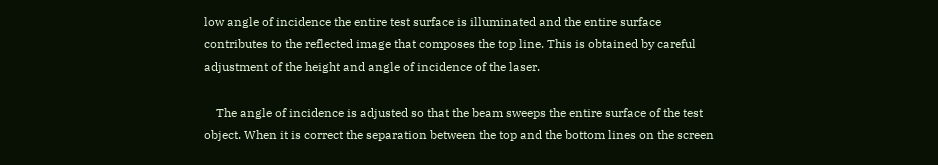low angle of incidence the entire test surface is illuminated and the entire surface contributes to the reflected image that composes the top line. This is obtained by careful adjustment of the height and angle of incidence of the laser.

    The angle of incidence is adjusted so that the beam sweeps the entire surface of the test object. When it is correct the separation between the top and the bottom lines on the screen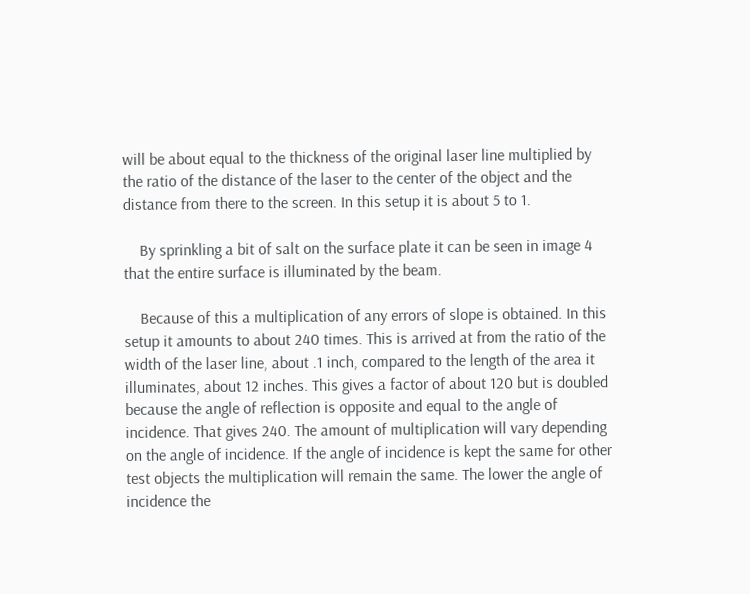will be about equal to the thickness of the original laser line multiplied by the ratio of the distance of the laser to the center of the object and the distance from there to the screen. In this setup it is about 5 to 1.

    By sprinkling a bit of salt on the surface plate it can be seen in image 4 that the entire surface is illuminated by the beam.

    Because of this a multiplication of any errors of slope is obtained. In this setup it amounts to about 240 times. This is arrived at from the ratio of the width of the laser line, about .1 inch, compared to the length of the area it illuminates, about 12 inches. This gives a factor of about 120 but is doubled because the angle of reflection is opposite and equal to the angle of incidence. That gives 240. The amount of multiplication will vary depending on the angle of incidence. If the angle of incidence is kept the same for other test objects the multiplication will remain the same. The lower the angle of incidence the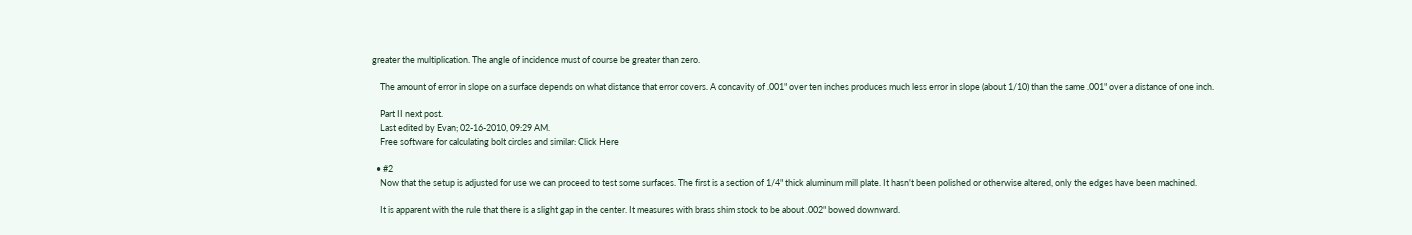greater the multiplication. The angle of incidence must of course be greater than zero.

    The amount of error in slope on a surface depends on what distance that error covers. A concavity of .001" over ten inches produces much less error in slope (about 1/10) than the same .001" over a distance of one inch.

    Part II next post.
    Last edited by Evan; 02-16-2010, 09:29 AM.
    Free software for calculating bolt circles and similar: Click Here

  • #2
    Now that the setup is adjusted for use we can proceed to test some surfaces. The first is a section of 1/4" thick aluminum mill plate. It hasn't been polished or otherwise altered, only the edges have been machined.

    It is apparent with the rule that there is a slight gap in the center. It measures with brass shim stock to be about .002" bowed downward.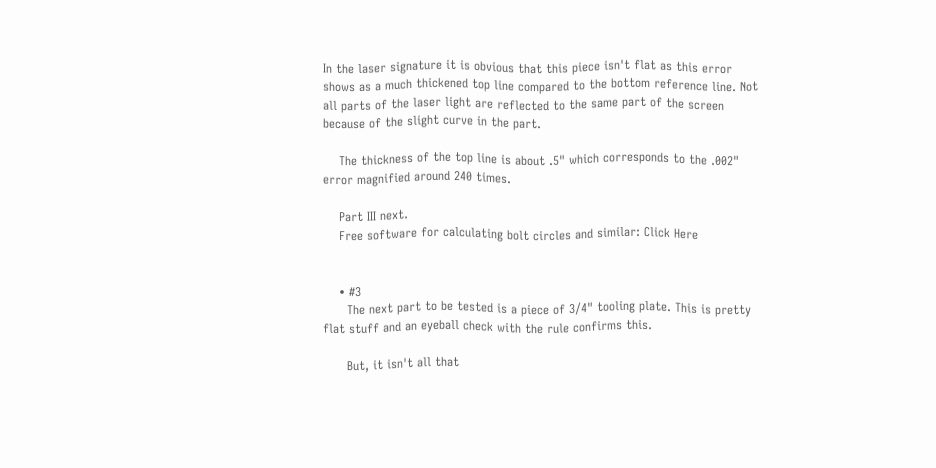In the laser signature it is obvious that this piece isn't flat as this error shows as a much thickened top line compared to the bottom reference line. Not all parts of the laser light are reflected to the same part of the screen because of the slight curve in the part.

    The thickness of the top line is about .5" which corresponds to the .002" error magnified around 240 times.

    Part III next.
    Free software for calculating bolt circles and similar: Click Here


    • #3
      The next part to be tested is a piece of 3/4" tooling plate. This is pretty flat stuff and an eyeball check with the rule confirms this.

      But, it isn't all that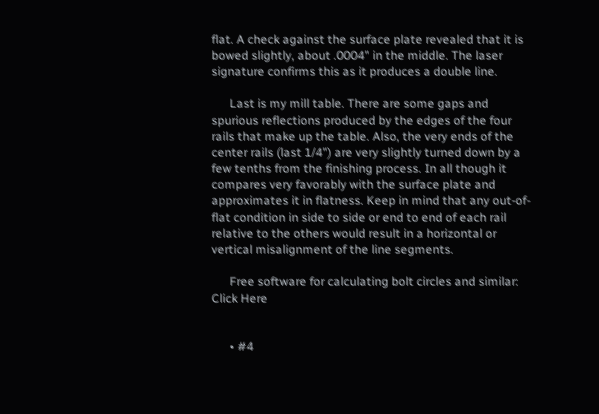flat. A check against the surface plate revealed that it is bowed slightly, about .0004" in the middle. The laser signature confirms this as it produces a double line.

      Last is my mill table. There are some gaps and spurious reflections produced by the edges of the four rails that make up the table. Also, the very ends of the center rails (last 1/4") are very slightly turned down by a few tenths from the finishing process. In all though it compares very favorably with the surface plate and approximates it in flatness. Keep in mind that any out-of-flat condition in side to side or end to end of each rail relative to the others would result in a horizontal or vertical misalignment of the line segments.

      Free software for calculating bolt circles and similar: Click Here


      • #4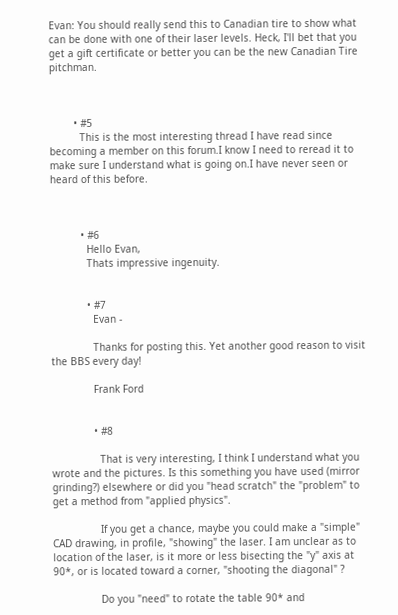Evan: You should really send this to Canadian tire to show what can be done with one of their laser levels. Heck, I'll bet that you get a gift certificate or better you can be the new Canadian Tire pitchman.



        • #5
          This is the most interesting thread I have read since becoming a member on this forum.I know I need to reread it to make sure I understand what is going on.I have never seen or heard of this before.



          • #6
            Hello Evan,
            Thats impressive ingenuity.


            • #7
              Evan -

              Thanks for posting this. Yet another good reason to visit the BBS every day!

              Frank Ford


              • #8

                That is very interesting, I think I understand what you wrote and the pictures. Is this something you have used (mirror grinding?) elsewhere or did you "head scratch" the "problem" to get a method from "applied physics".

                If you get a chance, maybe you could make a "simple" CAD drawing, in profile, "showing" the laser. I am unclear as to location of the laser, is it more or less bisecting the "y" axis at 90*, or is located toward a corner, "shooting the diagonal" ?

                Do you "need" to rotate the table 90* and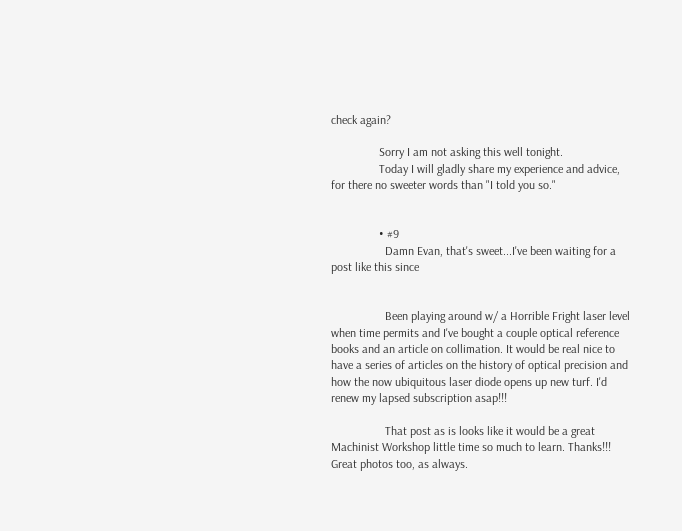check again?

                Sorry I am not asking this well tonight.
                Today I will gladly share my experience and advice, for there no sweeter words than "I told you so."


                • #9
                  Damn Evan, that's sweet...I've been waiting for a post like this since


                  Been playing around w/ a Horrible Fright laser level when time permits and I've bought a couple optical reference books and an article on collimation. It would be real nice to have a series of articles on the history of optical precision and how the now ubiquitous laser diode opens up new turf. I'd renew my lapsed subscription asap!!!

                  That post as is looks like it would be a great Machinist Workshop little time so much to learn. Thanks!!! Great photos too, as always.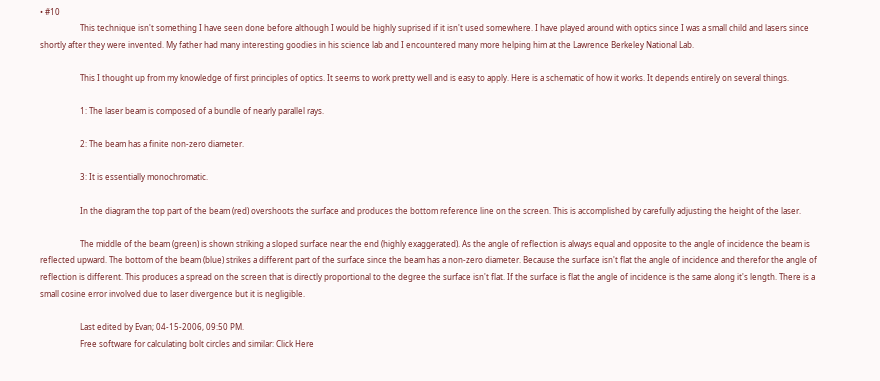• #10
                    This technique isn't something I have seen done before although I would be highly suprised if it isn't used somewhere. I have played around with optics since I was a small child and lasers since shortly after they were invented. My father had many interesting goodies in his science lab and I encountered many more helping him at the Lawrence Berkeley National Lab.

                    This I thought up from my knowledge of first principles of optics. It seems to work pretty well and is easy to apply. Here is a schematic of how it works. It depends entirely on several things.

                    1: The laser beam is composed of a bundle of nearly parallel rays.

                    2: The beam has a finite non-zero diameter.

                    3: It is essentially monochromatic.

                    In the diagram the top part of the beam (red) overshoots the surface and produces the bottom reference line on the screen. This is accomplished by carefully adjusting the height of the laser.

                    The middle of the beam (green) is shown striking a sloped surface near the end (highly exaggerated). As the angle of reflection is always equal and opposite to the angle of incidence the beam is reflected upward. The bottom of the beam (blue) strikes a different part of the surface since the beam has a non-zero diameter. Because the surface isn't flat the angle of incidence and therefor the angle of reflection is different. This produces a spread on the screen that is directly proportional to the degree the surface isn't flat. If the surface is flat the angle of incidence is the same along it's length. There is a small cosine error involved due to laser divergence but it is negligible.

                    Last edited by Evan; 04-15-2006, 09:50 PM.
                    Free software for calculating bolt circles and similar: Click Here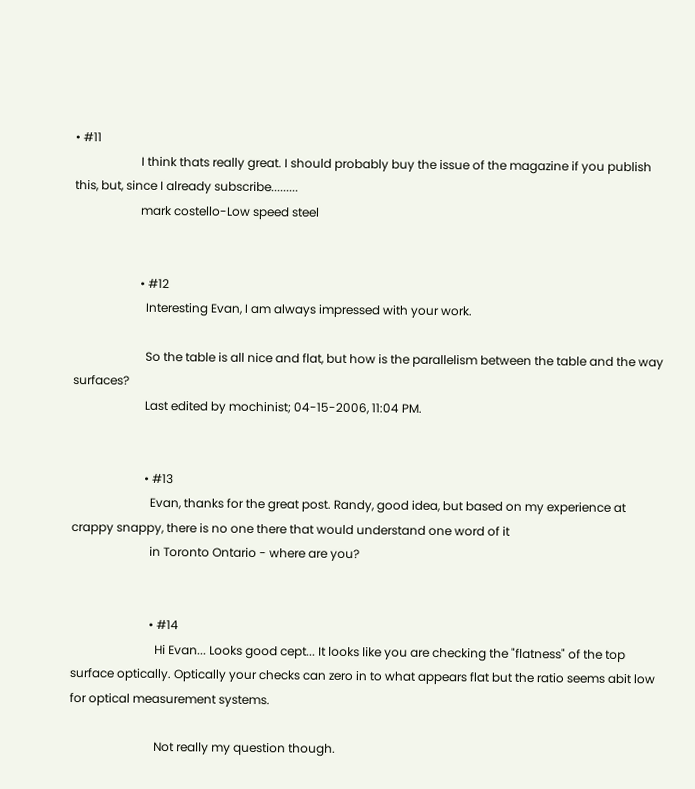• #11
                      I think thats really great. I should probably buy the issue of the magazine if you publish this, but, since I already subscribe.........
                      mark costello-Low speed steel


                      • #12
                        Interesting Evan, I am always impressed with your work.

                        So the table is all nice and flat, but how is the parallelism between the table and the way surfaces?
                        Last edited by mochinist; 04-15-2006, 11:04 PM.


                        • #13
                          Evan, thanks for the great post. Randy, good idea, but based on my experience at crappy snappy, there is no one there that would understand one word of it
                          in Toronto Ontario - where are you?


                          • #14
                            Hi Evan... Looks good cept... It looks like you are checking the "flatness" of the top surface optically. Optically your checks can zero in to what appears flat but the ratio seems abit low for optical measurement systems.

                            Not really my question though.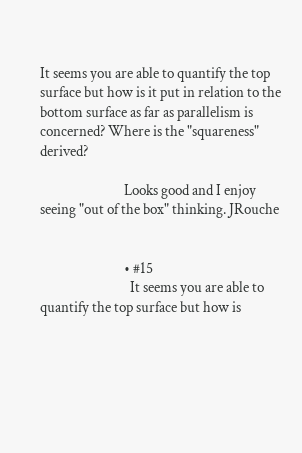It seems you are able to quantify the top surface but how is it put in relation to the bottom surface as far as parallelism is concerned? Where is the "squareness" derived?

                            Looks good and I enjoy seeing "out of the box" thinking. JRouche


                            • #15
                              It seems you are able to quantify the top surface but how is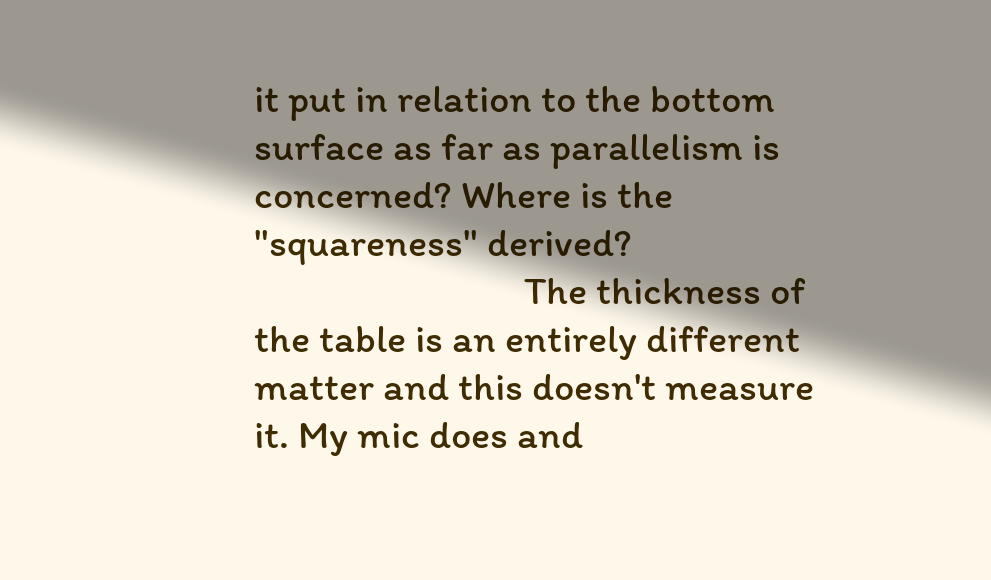it put in relation to the bottom surface as far as parallelism is concerned? Where is the "squareness" derived?
                              The thickness of the table is an entirely different matter and this doesn't measure it. My mic does and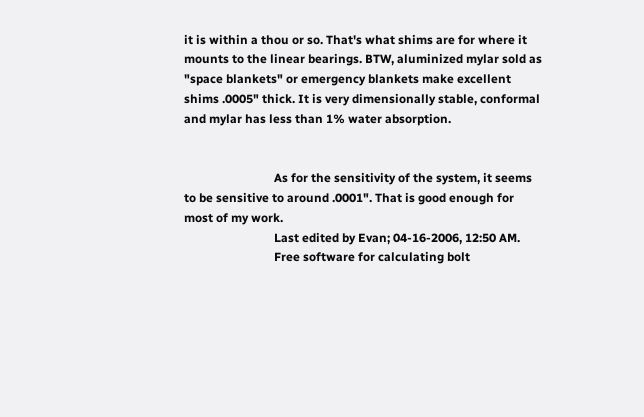it is within a thou or so. That's what shims are for where it mounts to the linear bearings. BTW, aluminized mylar sold as "space blankets" or emergency blankets make excellent shims .0005" thick. It is very dimensionally stable, conformal and mylar has less than 1% water absorption.


                              As for the sensitivity of the system, it seems to be sensitive to around .0001". That is good enough for most of my work.
                              Last edited by Evan; 04-16-2006, 12:50 AM.
                              Free software for calculating bolt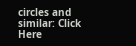circles and similar: Click Here